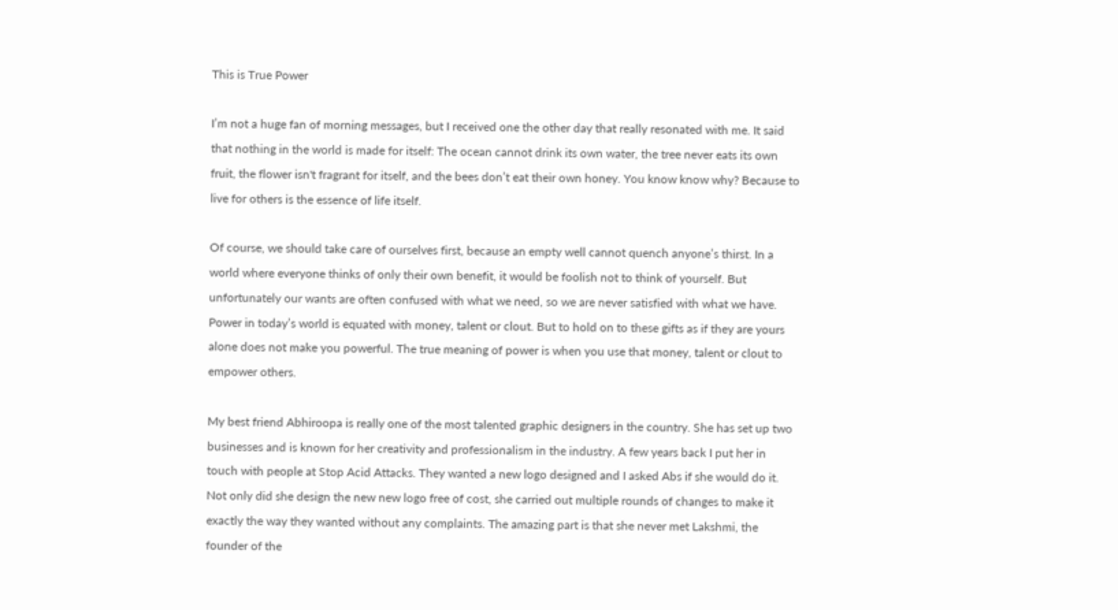This is True Power

I’m not a huge fan of morning messages, but I received one the other day that really resonated with me. It said that nothing in the world is made for itself: The ocean cannot drink its own water, the tree never eats its own fruit, the flower isn't fragrant for itself, and the bees don’t eat their own honey. You know know why? Because to live for others is the essence of life itself.

Of course, we should take care of ourselves first, because an empty well cannot quench anyone’s thirst. In a world where everyone thinks of only their own benefit, it would be foolish not to think of yourself. But unfortunately our wants are often confused with what we need, so we are never satisfied with what we have. Power in today’s world is equated with money, talent or clout. But to hold on to these gifts as if they are yours alone does not make you powerful. The true meaning of power is when you use that money, talent or clout to empower others.

My best friend Abhiroopa is really one of the most talented graphic designers in the country. She has set up two businesses and is known for her creativity and professionalism in the industry. A few years back I put her in touch with people at Stop Acid Attacks. They wanted a new logo designed and I asked Abs if she would do it. Not only did she design the new new logo free of cost, she carried out multiple rounds of changes to make it exactly the way they wanted without any complaints. The amazing part is that she never met Lakshmi, the founder of the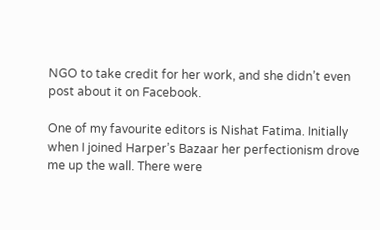NGO to take credit for her work, and she didn’t even post about it on Facebook.

One of my favourite editors is Nishat Fatima. Initially when I joined Harper’s Bazaar her perfectionism drove me up the wall. There were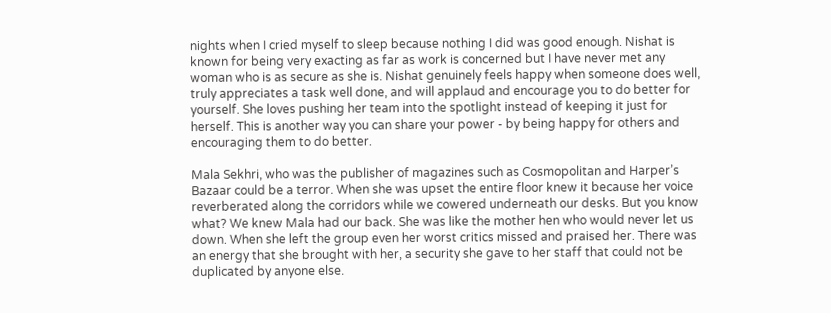nights when I cried myself to sleep because nothing I did was good enough. Nishat is known for being very exacting as far as work is concerned but I have never met any woman who is as secure as she is. Nishat genuinely feels happy when someone does well, truly appreciates a task well done, and will applaud and encourage you to do better for yourself. She loves pushing her team into the spotlight instead of keeping it just for herself. This is another way you can share your power - by being happy for others and encouraging them to do better.

Mala Sekhri, who was the publisher of magazines such as Cosmopolitan and Harper’s Bazaar could be a terror. When she was upset the entire floor knew it because her voice reverberated along the corridors while we cowered underneath our desks. But you know what? We knew Mala had our back. She was like the mother hen who would never let us down. When she left the group even her worst critics missed and praised her. There was an energy that she brought with her, a security she gave to her staff that could not be duplicated by anyone else.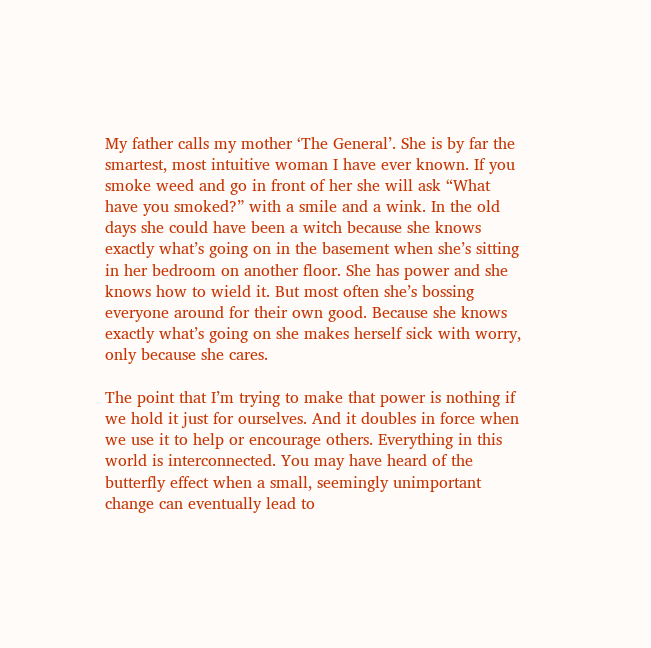My father calls my mother ‘The General’. She is by far the smartest, most intuitive woman I have ever known. If you smoke weed and go in front of her she will ask “What have you smoked?” with a smile and a wink. In the old days she could have been a witch because she knows exactly what’s going on in the basement when she’s sitting in her bedroom on another floor. She has power and she knows how to wield it. But most often she’s bossing everyone around for their own good. Because she knows exactly what’s going on she makes herself sick with worry, only because she cares.

The point that I’m trying to make that power is nothing if we hold it just for ourselves. And it doubles in force when we use it to help or encourage others. Everything in this world is interconnected. You may have heard of the butterfly effect when a small, seemingly unimportant change can eventually lead to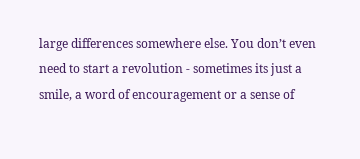large differences somewhere else. You don’t even need to start a revolution - sometimes its just a smile, a word of encouragement or a sense of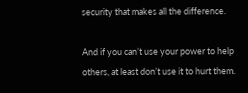security that makes all the difference.

And if you can’t use your power to help others, at least don’t use it to hurt them.